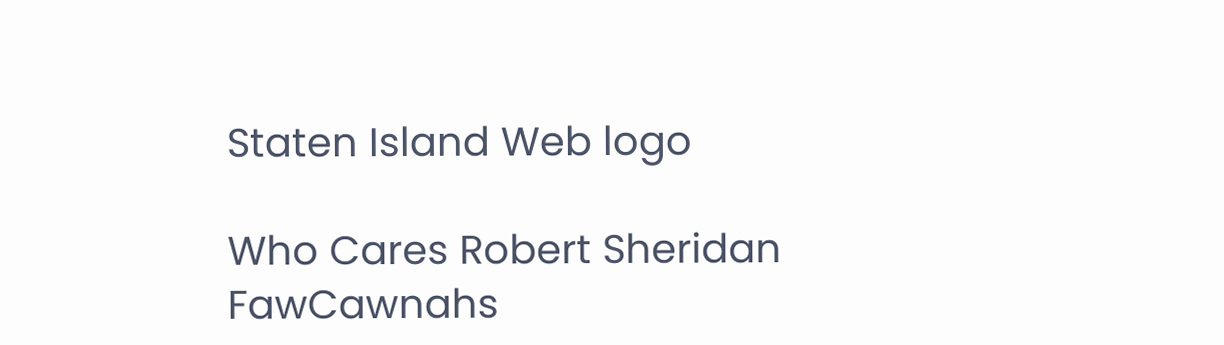Staten Island Web logo

Who Cares Robert Sheridan FawCawnahs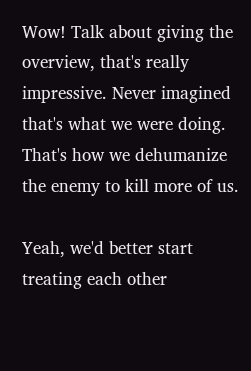Wow! Talk about giving the overview, that's really impressive. Never imagined that's what we were doing. That's how we dehumanize the enemy to kill more of us.

Yeah, we'd better start treating each other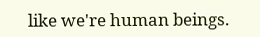like we're human beings.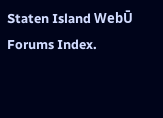Staten Island WebŪ Forums Index.